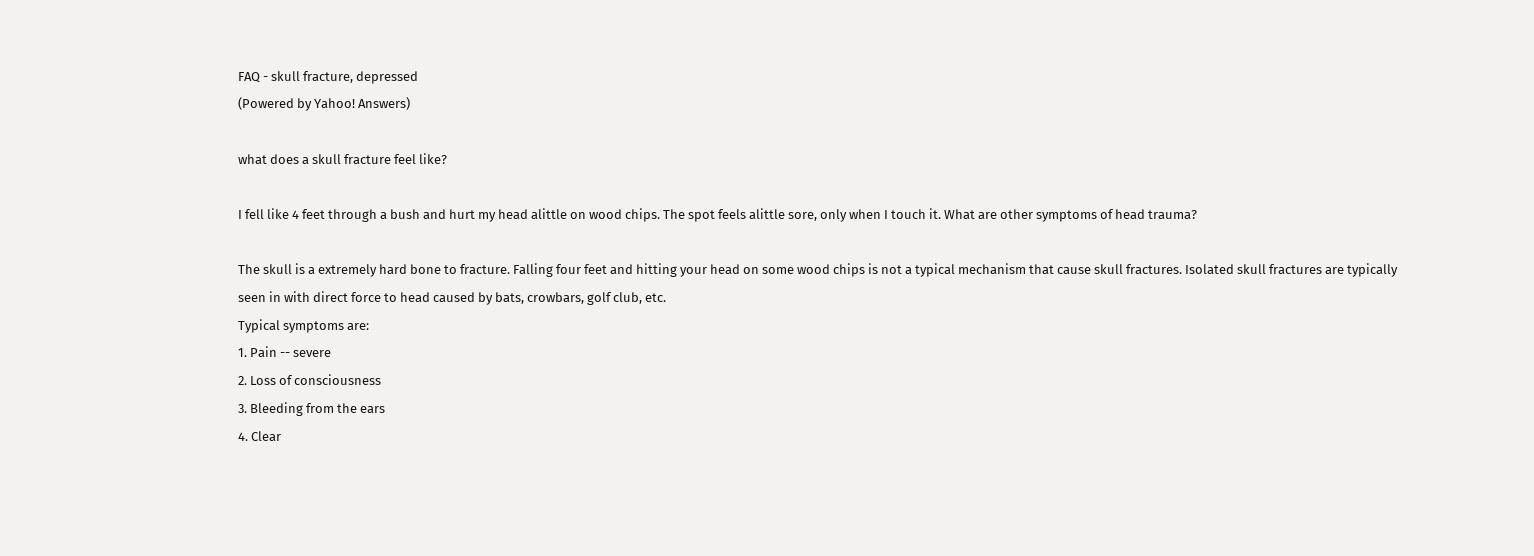FAQ - skull fracture, depressed
(Powered by Yahoo! Answers)

what does a skull fracture feel like?

I fell like 4 feet through a bush and hurt my head alittle on wood chips. The spot feels alittle sore, only when I touch it. What are other symptoms of head trauma?

The skull is a extremely hard bone to fracture. Falling four feet and hitting your head on some wood chips is not a typical mechanism that cause skull fractures. Isolated skull fractures are typically seen in with direct force to head caused by bats, crowbars, golf club, etc.
Typical symptoms are:
1. Pain -- severe
2. Loss of consciousness
3. Bleeding from the ears
4. Clear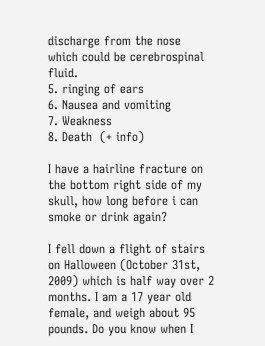discharge from the nose which could be cerebrospinal fluid.
5. ringing of ears
6. Nausea and vomiting
7. Weakness
8. Death  (+ info)

I have a hairline fracture on the bottom right side of my skull, how long before i can smoke or drink again?

I fell down a flight of stairs on Halloween (October 31st, 2009) which is half way over 2 months. I am a 17 year old female, and weigh about 95 pounds. Do you know when I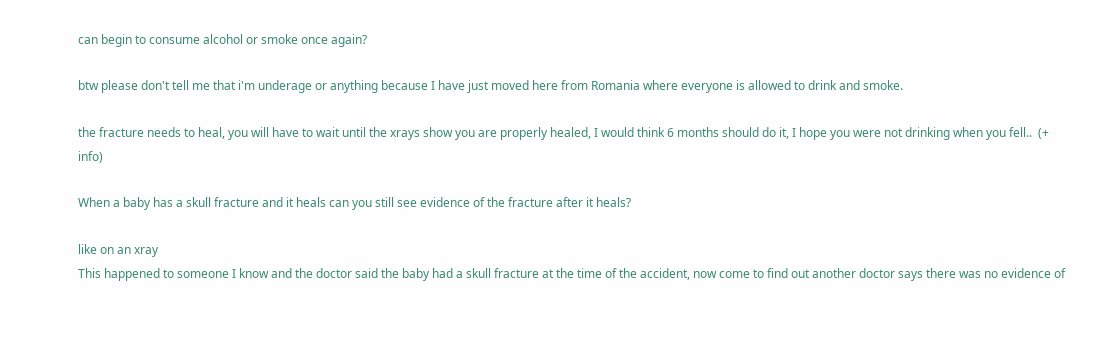can begin to consume alcohol or smoke once again?

btw please don't tell me that i'm underage or anything because I have just moved here from Romania where everyone is allowed to drink and smoke.

the fracture needs to heal, you will have to wait until the xrays show you are properly healed, I would think 6 months should do it, I hope you were not drinking when you fell..  (+ info)

When a baby has a skull fracture and it heals can you still see evidence of the fracture after it heals?

like on an xray
This happened to someone I know and the doctor said the baby had a skull fracture at the time of the accident, now come to find out another doctor says there was no evidence of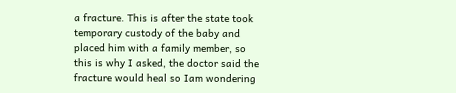a fracture. This is after the state took temporary custody of the baby and placed him with a family member, so this is why I asked, the doctor said the fracture would heal so Iam wondering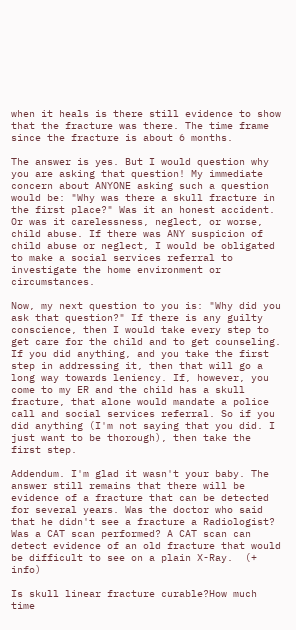when it heals is there still evidence to show that the fracture was there. The time frame since the fracture is about 6 months.

The answer is yes. But I would question why you are asking that question! My immediate concern about ANYONE asking such a question would be: "Why was there a skull fracture in the first place?" Was it an honest accident. Or was it carelessness, neglect, or worse, child abuse. If there was ANY suspicion of child abuse or neglect, I would be obligated to make a social services referral to investigate the home environment or circumstances.

Now, my next question to you is: "Why did you ask that question?" If there is any guilty conscience, then I would take every step to get care for the child and to get counseling. If you did anything, and you take the first step in addressing it, then that will go a long way towards leniency. If, however, you come to my ER and the child has a skull fracture, that alone would mandate a police call and social services referral. So if you did anything (I'm not saying that you did. I just want to be thorough), then take the first step.

Addendum. I'm glad it wasn't your baby. The answer still remains that there will be evidence of a fracture that can be detected for several years. Was the doctor who said that he didn't see a fracture a Radiologist? Was a CAT scan performed? A CAT scan can detect evidence of an old fracture that would be difficult to see on a plain X-Ray.  (+ info)

Is skull linear fracture curable?How much time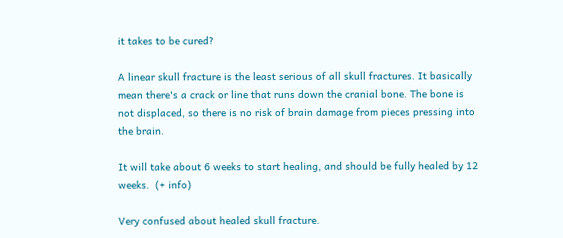it takes to be cured?

A linear skull fracture is the least serious of all skull fractures. It basically mean there's a crack or line that runs down the cranial bone. The bone is not displaced, so there is no risk of brain damage from pieces pressing into the brain.

It will take about 6 weeks to start healing, and should be fully healed by 12 weeks.  (+ info)

Very confused about healed skull fracture.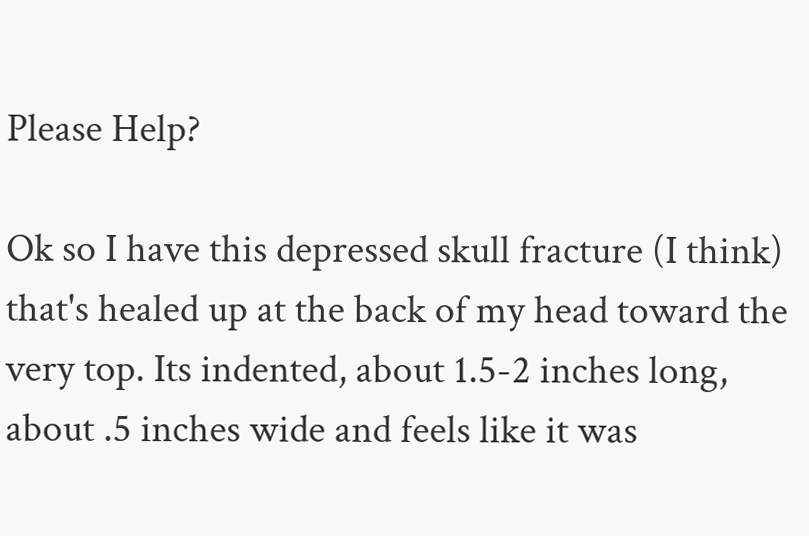Please Help?

Ok so I have this depressed skull fracture (I think) that's healed up at the back of my head toward the very top. Its indented, about 1.5-2 inches long, about .5 inches wide and feels like it was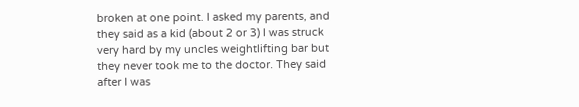broken at one point. I asked my parents, and they said as a kid (about 2 or 3) I was struck very hard by my uncles weightlifting bar but they never took me to the doctor. They said after I was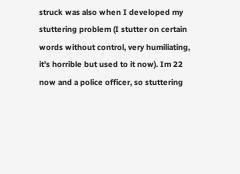struck was also when I developed my stuttering problem (I stutter on certain words without control, very humiliating, it's horrible but used to it now). Im 22 now and a police officer, so stuttering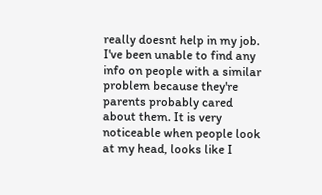really doesnt help in my job. I've been unable to find any info on people with a similar problem because they're parents probably cared about them. It is very noticeable when people look at my head, looks like I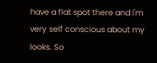have a flat spot there and I'm very self conscious about my looks. So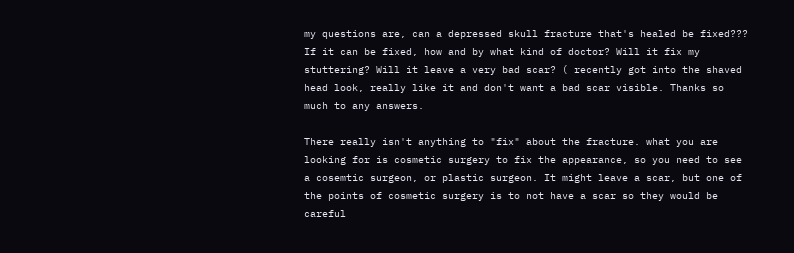my questions are, can a depressed skull fracture that's healed be fixed??? If it can be fixed, how and by what kind of doctor? Will it fix my stuttering? Will it leave a very bad scar? ( recently got into the shaved head look, really like it and don't want a bad scar visible. Thanks so much to any answers.

There really isn't anything to "fix" about the fracture. what you are looking for is cosmetic surgery to fix the appearance, so you need to see a cosemtic surgeon, or plastic surgeon. It might leave a scar, but one of the points of cosmetic surgery is to not have a scar so they would be careful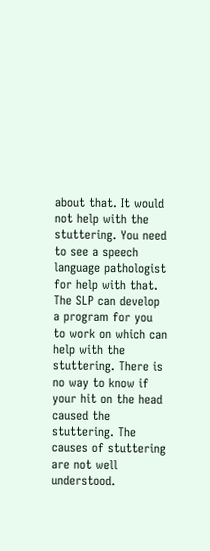about that. It would not help with the stuttering. You need to see a speech language pathologist for help with that. The SLP can develop a program for you to work on which can help with the stuttering. There is no way to know if your hit on the head caused the stuttering. The causes of stuttering are not well understood.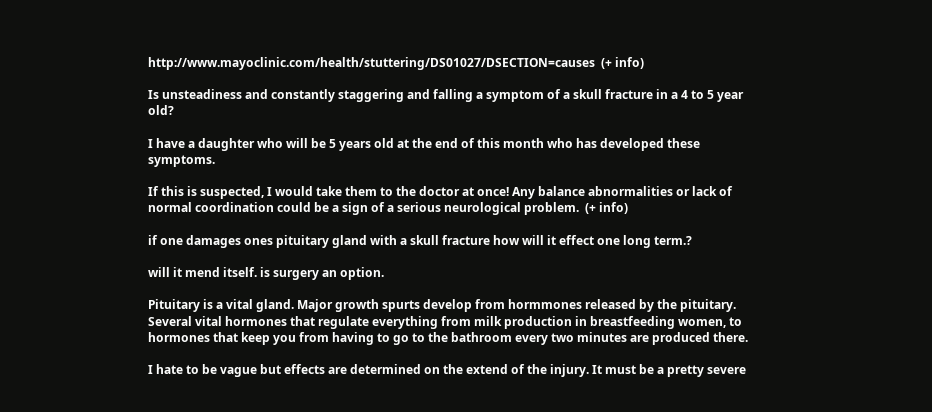http://www.mayoclinic.com/health/stuttering/DS01027/DSECTION=causes  (+ info)

Is unsteadiness and constantly staggering and falling a symptom of a skull fracture in a 4 to 5 year old?

I have a daughter who will be 5 years old at the end of this month who has developed these symptoms.

If this is suspected, I would take them to the doctor at once! Any balance abnormalities or lack of normal coordination could be a sign of a serious neurological problem.  (+ info)

if one damages ones pituitary gland with a skull fracture how will it effect one long term.?

will it mend itself. is surgery an option.

Pituitary is a vital gland. Major growth spurts develop from hormmones released by the pituitary. Several vital hormones that regulate everything from milk production in breastfeeding women, to hormones that keep you from having to go to the bathroom every two minutes are produced there.

I hate to be vague but effects are determined on the extend of the injury. It must be a pretty severe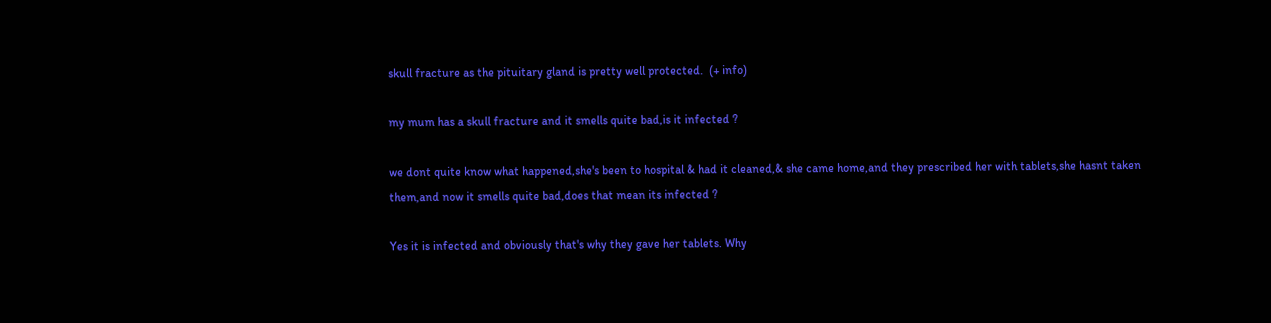skull fracture as the pituitary gland is pretty well protected.  (+ info)

my mum has a skull fracture and it smells quite bad,is it infected ?

we dont quite know what happened,she's been to hospital & had it cleaned,& she came home,and they prescribed her with tablets,she hasnt taken them,and now it smells quite bad,does that mean its infected ?

Yes it is infected and obviously that's why they gave her tablets. Why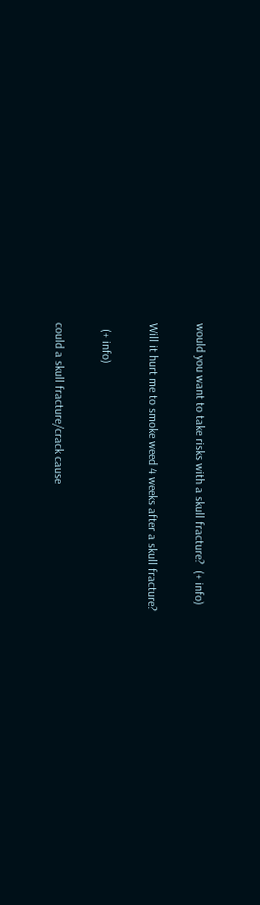would you want to take risks with a skull fracture?  (+ info)

Will it hurt me to smoke weed 4 weeks after a skull fracture?

  (+ info)

could a skull fracture/crack cause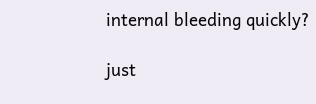internal bleeding quickly?

just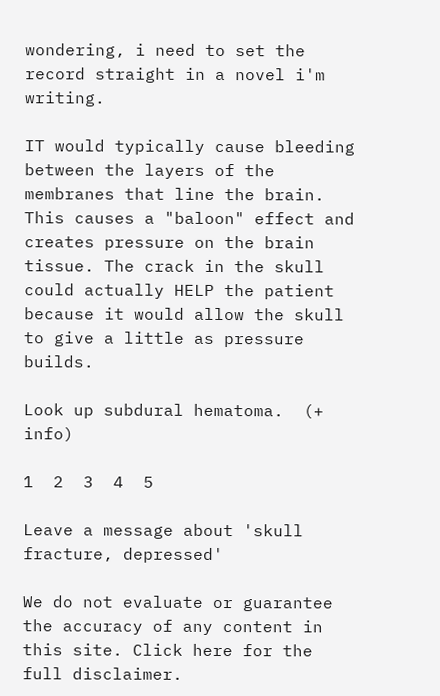wondering, i need to set the record straight in a novel i'm writing.

IT would typically cause bleeding between the layers of the membranes that line the brain. This causes a "baloon" effect and creates pressure on the brain tissue. The crack in the skull could actually HELP the patient because it would allow the skull to give a little as pressure builds.

Look up subdural hematoma.  (+ info)

1  2  3  4  5

Leave a message about 'skull fracture, depressed'

We do not evaluate or guarantee the accuracy of any content in this site. Click here for the full disclaimer.